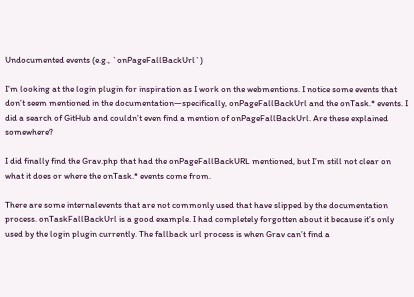Undocumented events (e.g., `onPageFallBackUrl`)

I’m looking at the login plugin for inspiration as I work on the webmentions. I notice some events that don’t seem mentioned in the documentation—specifically, onPageFallBackUrl and the onTask.* events. I did a search of GitHub and couldn’t even find a mention of onPageFallBackUrl. Are these explained somewhere?

I did finally find the Grav.php that had the onPageFallBackURL mentioned, but I’m still not clear on what it does or where the onTask.* events come from.

There are some internalevents that are not commonly used that have slipped by the documentation process. onTaskFallBackUrl is a good example. I had completely forgotten about it because it’s only used by the login plugin currently. The fallback url process is when Grav can’t find a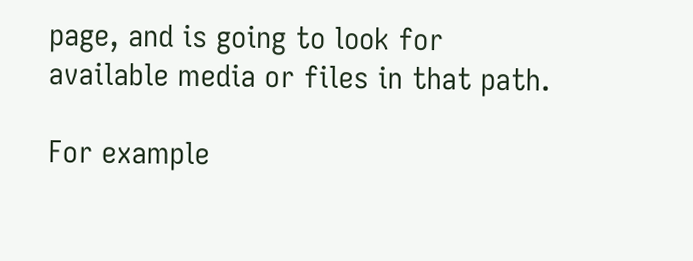page, and is going to look for available media or files in that path.

For example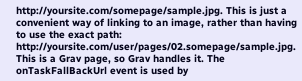http://yoursite.com/somepage/sample.jpg. This is just a convenient way of linking to an image, rather than having to use the exact path: http://yoursite.com/user/pages/02.somepage/sample.jpg. This is a Grav page, so Grav handles it. The onTaskFallBackUrl event is used by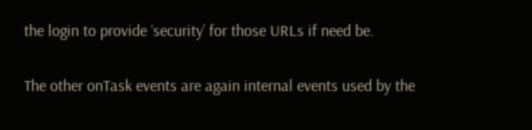the login to provide ‘security’ for those URLs if need be.

The other onTask events are again internal events used by the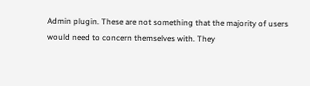Admin plugin. These are not something that the majority of users would need to concern themselves with. They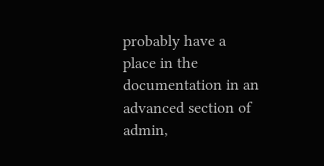probably have a place in the documentation in an advanced section of admin,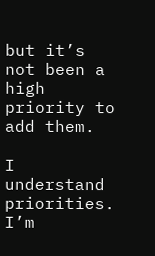but it’s not been a high priority to add them.

I understand priorities. I’m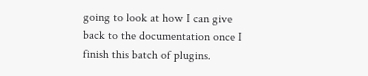going to look at how I can give back to the documentation once I finish this batch of plugins.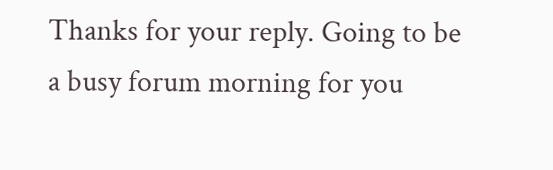Thanks for your reply. Going to be a busy forum morning for you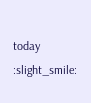today :slight_smile: